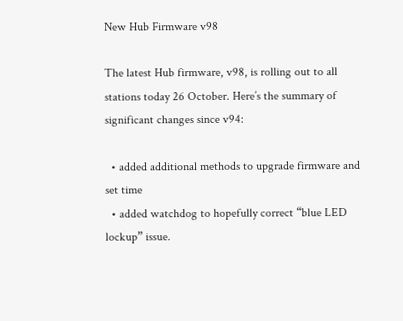New Hub Firmware v98

The latest Hub firmware, v98, is rolling out to all stations today 26 October. Here’s the summary of significant changes since v94:

  • added additional methods to upgrade firmware and set time
  • added watchdog to hopefully correct “blue LED lockup” issue.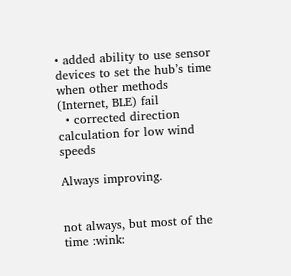• added ability to use sensor devices to set the hub’s time when other methods (Internet, BLE) fail
  • corrected direction calculation for low wind speeds

Always improving.


not always, but most of the time :wink: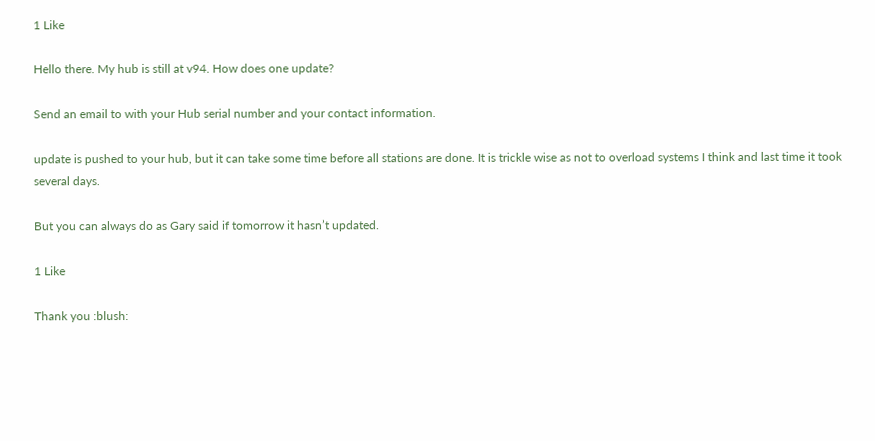1 Like

Hello there. My hub is still at v94. How does one update?

Send an email to with your Hub serial number and your contact information.

update is pushed to your hub, but it can take some time before all stations are done. It is trickle wise as not to overload systems I think and last time it took several days.

But you can always do as Gary said if tomorrow it hasn’t updated.

1 Like

Thank you :blush: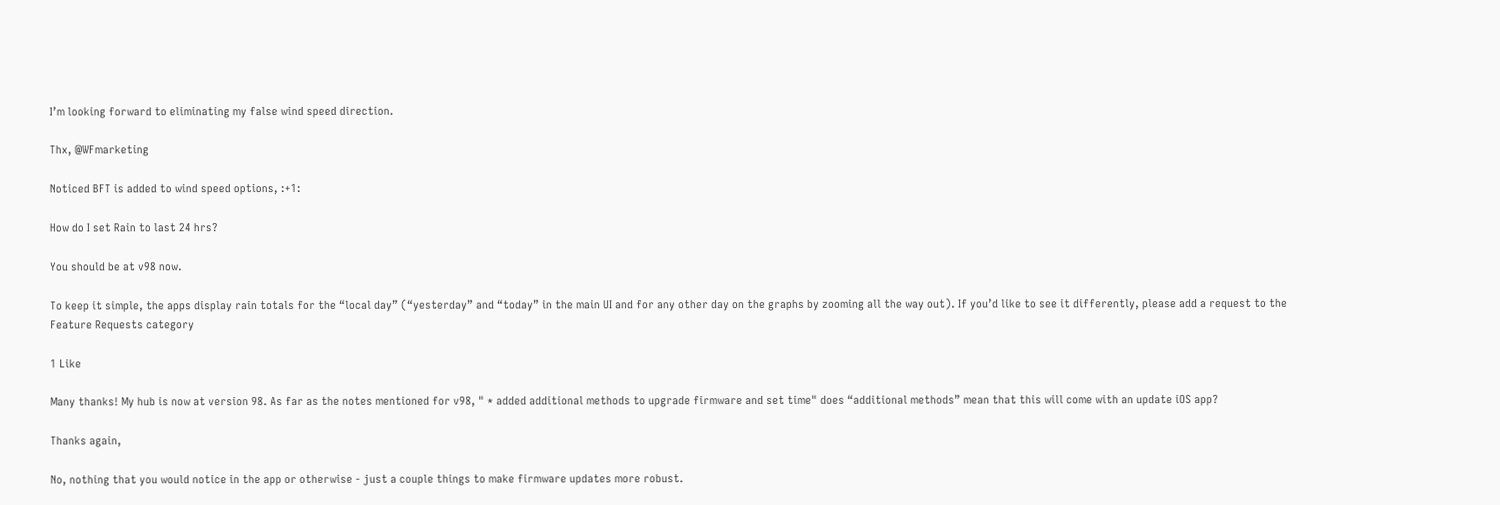I’m looking forward to eliminating my false wind speed direction.

Thx, @WFmarketing

Noticed BFT is added to wind speed options, :+1:

How do I set Rain to last 24 hrs?

You should be at v98 now.

To keep it simple, the apps display rain totals for the “local day” (“yesterday” and “today” in the main UI and for any other day on the graphs by zooming all the way out). If you’d like to see it differently, please add a request to the Feature Requests category

1 Like

Many thanks! My hub is now at version 98. As far as the notes mentioned for v98, " * added additional methods to upgrade firmware and set time" does “additional methods” mean that this will come with an update iOS app?

Thanks again,

No, nothing that you would notice in the app or otherwise - just a couple things to make firmware updates more robust.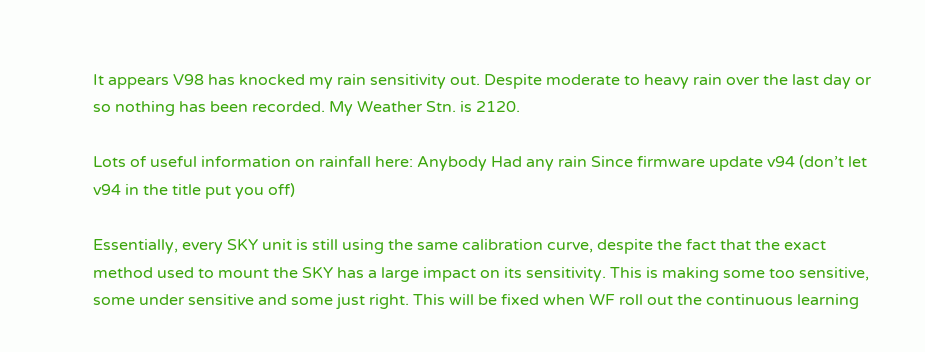It appears V98 has knocked my rain sensitivity out. Despite moderate to heavy rain over the last day or so nothing has been recorded. My Weather Stn. is 2120.

Lots of useful information on rainfall here: Anybody Had any rain Since firmware update v94 (don’t let v94 in the title put you off)

Essentially, every SKY unit is still using the same calibration curve, despite the fact that the exact method used to mount the SKY has a large impact on its sensitivity. This is making some too sensitive, some under sensitive and some just right. This will be fixed when WF roll out the continuous learning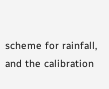scheme for rainfall, and the calibration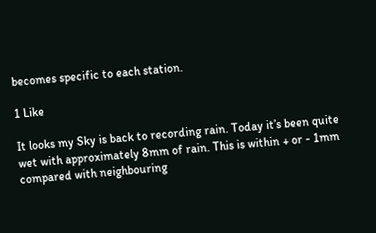becomes specific to each station.

1 Like

It looks my Sky is back to recording rain. Today it’s been quite wet with approximately 8mm of rain. This is within + or - 1mm compared with neighbouring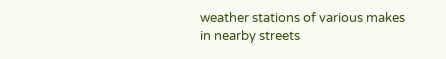weather stations of various makes in nearby streets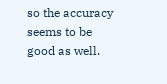so the accuracy seems to be good as well.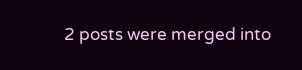2 posts were merged into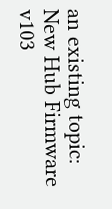an existing topic: New Hub Firmware v103